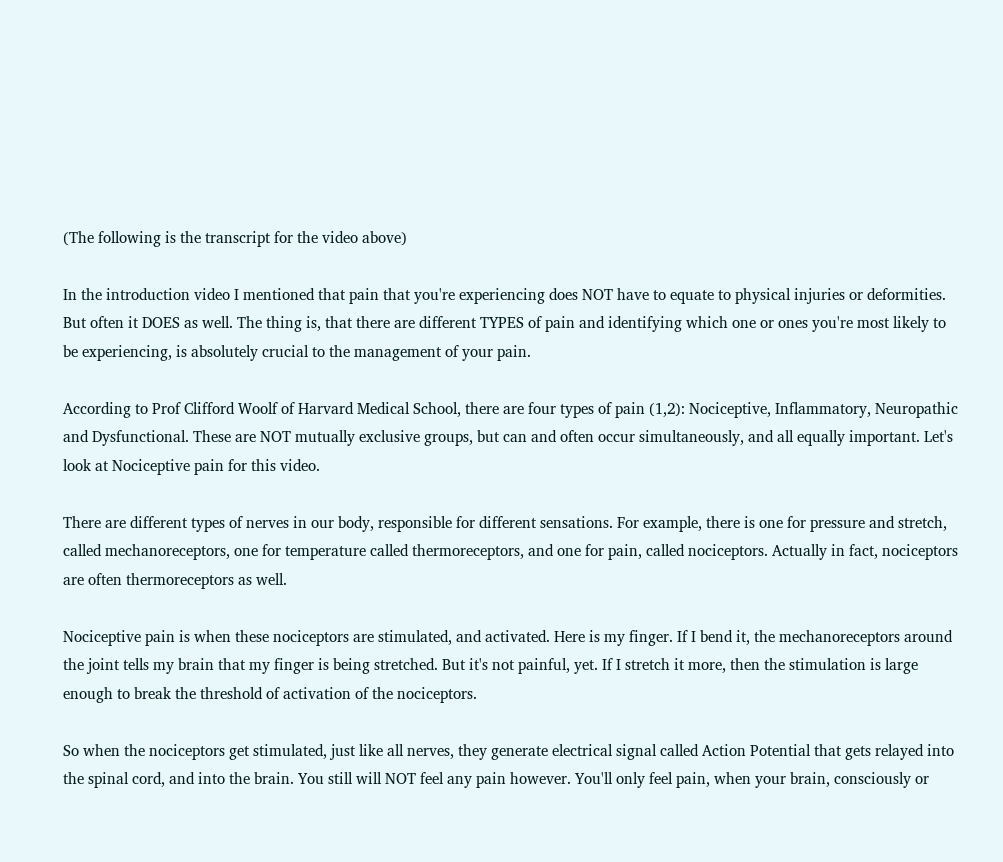(The following is the transcript for the video above)

In the introduction video I mentioned that pain that you're experiencing does NOT have to equate to physical injuries or deformities. But often it DOES as well. The thing is, that there are different TYPES of pain and identifying which one or ones you're most likely to be experiencing, is absolutely crucial to the management of your pain.

According to Prof Clifford Woolf of Harvard Medical School, there are four types of pain (1,2): Nociceptive, Inflammatory, Neuropathic and Dysfunctional. These are NOT mutually exclusive groups, but can and often occur simultaneously, and all equally important. Let's look at Nociceptive pain for this video.

There are different types of nerves in our body, responsible for different sensations. For example, there is one for pressure and stretch, called mechanoreceptors, one for temperature called thermoreceptors, and one for pain, called nociceptors. Actually in fact, nociceptors are often thermoreceptors as well.

Nociceptive pain is when these nociceptors are stimulated, and activated. Here is my finger. If I bend it, the mechanoreceptors around the joint tells my brain that my finger is being stretched. But it's not painful, yet. If I stretch it more, then the stimulation is large enough to break the threshold of activation of the nociceptors.

So when the nociceptors get stimulated, just like all nerves, they generate electrical signal called Action Potential that gets relayed into the spinal cord, and into the brain. You still will NOT feel any pain however. You'll only feel pain, when your brain, consciously or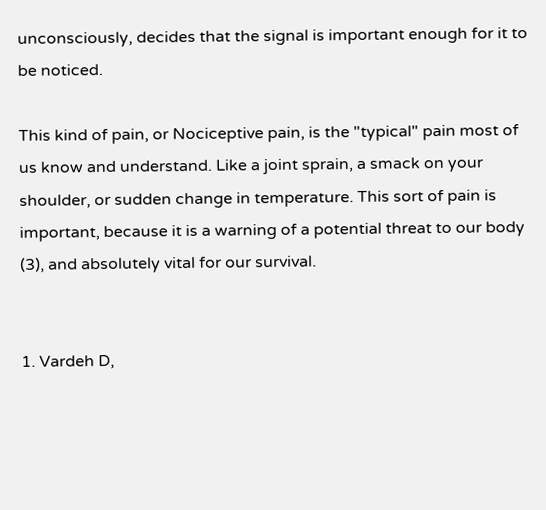unconsciously, decides that the signal is important enough for it to be noticed.

This kind of pain, or Nociceptive pain, is the "typical" pain most of us know and understand. Like a joint sprain, a smack on your shoulder, or sudden change in temperature. This sort of pain is important, because it is a warning of a potential threat to our body (3), and absolutely vital for our survival.


1. Vardeh D,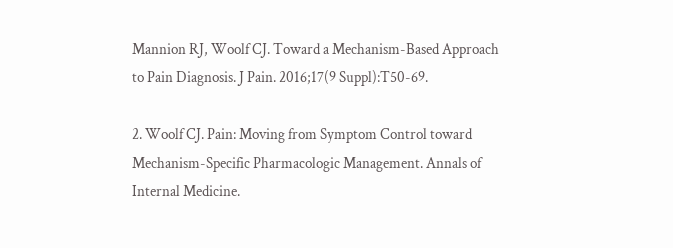Mannion RJ, Woolf CJ. Toward a Mechanism-Based Approach to Pain Diagnosis. J Pain. 2016;17(9 Suppl):T50-69.

2. Woolf CJ. Pain: Moving from Symptom Control toward Mechanism-Specific Pharmacologic Management. Annals of Internal Medicine.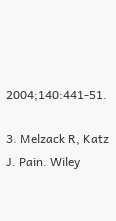2004;140:441-51.

3. Melzack R, Katz J. Pain. Wiley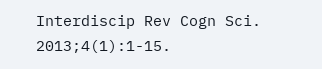Interdiscip Rev Cogn Sci. 2013;4(1):1-15.